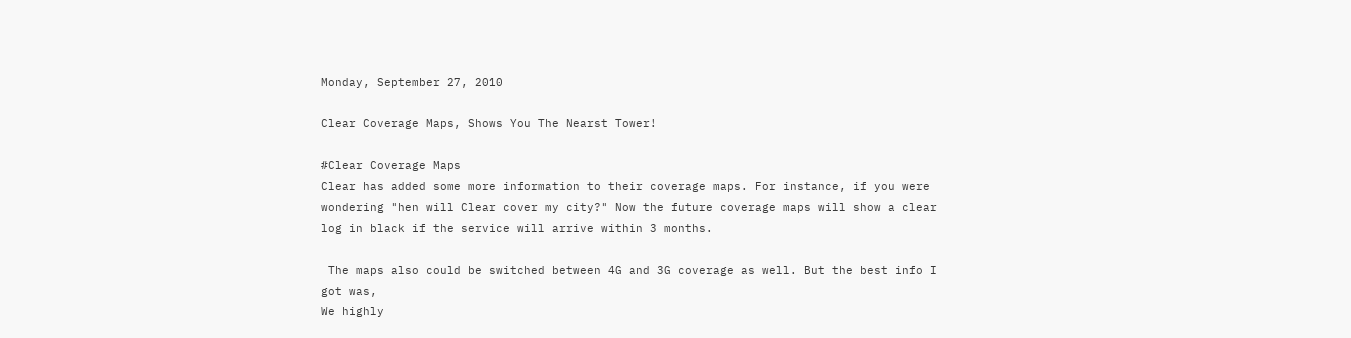Monday, September 27, 2010

Clear Coverage Maps, Shows You The Nearst Tower!

#Clear Coverage Maps
Clear has added some more information to their coverage maps. For instance, if you were wondering "hen will Clear cover my city?" Now the future coverage maps will show a clear log in black if the service will arrive within 3 months.

 The maps also could be switched between 4G and 3G coverage as well. But the best info I got was,
We highly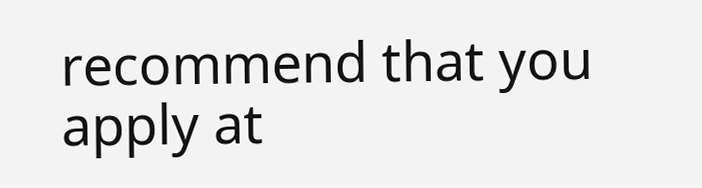recommend that you apply at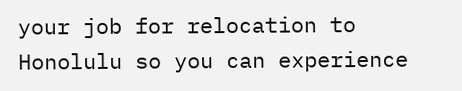your job for relocation to Honolulu so you can experience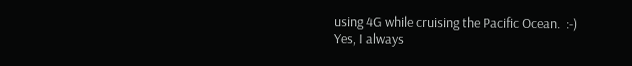using 4G while cruising the Pacific Ocean.  :-)
Yes, I always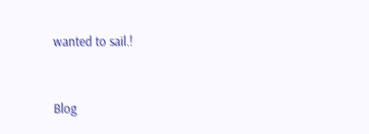wanted to sail.!


Blog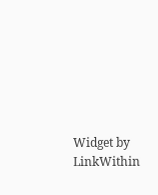Widget by LinkWithin